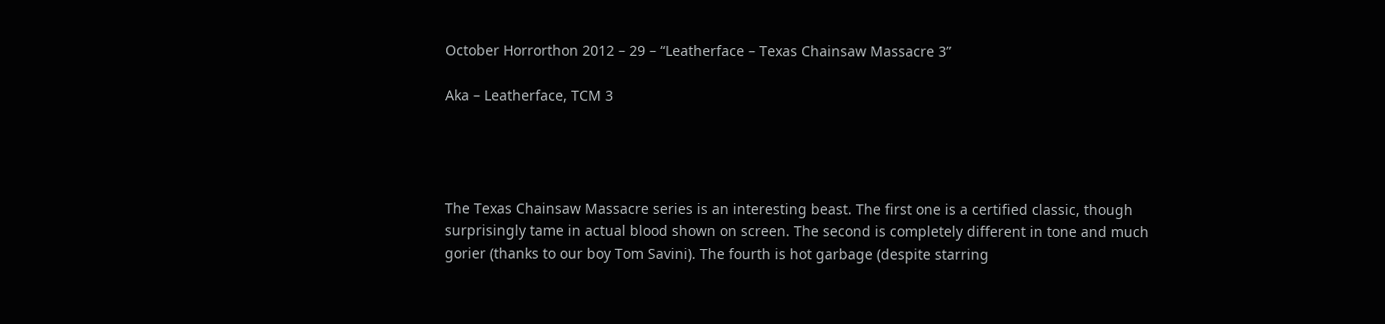October Horrorthon 2012 – 29 – “Leatherface – Texas Chainsaw Massacre 3”

Aka – Leatherface, TCM 3




The Texas Chainsaw Massacre series is an interesting beast. The first one is a certified classic, though surprisingly tame in actual blood shown on screen. The second is completely different in tone and much gorier (thanks to our boy Tom Savini). The fourth is hot garbage (despite starring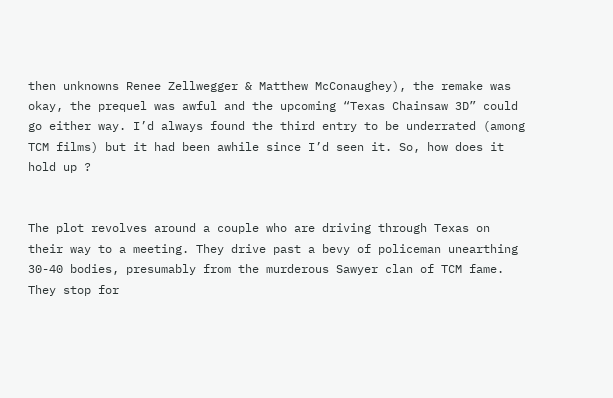then unknowns Renee Zellwegger & Matthew McConaughey), the remake was okay, the prequel was awful and the upcoming “Texas Chainsaw 3D” could go either way. I’d always found the third entry to be underrated (among TCM films) but it had been awhile since I’d seen it. So, how does it hold up ?


The plot revolves around a couple who are driving through Texas on their way to a meeting. They drive past a bevy of policeman unearthing 30-40 bodies, presumably from the murderous Sawyer clan of TCM fame. They stop for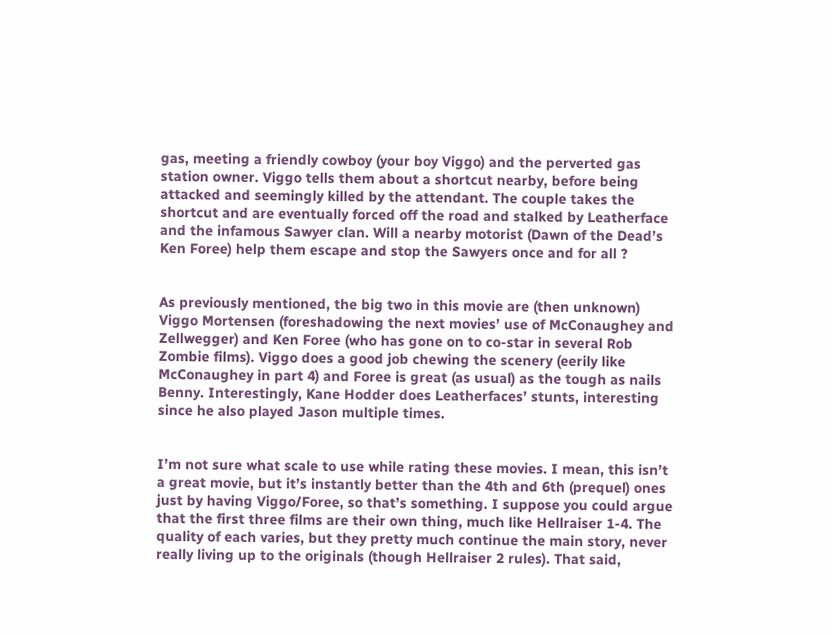gas, meeting a friendly cowboy (your boy Viggo) and the perverted gas station owner. Viggo tells them about a shortcut nearby, before being attacked and seemingly killed by the attendant. The couple takes the shortcut and are eventually forced off the road and stalked by Leatherface and the infamous Sawyer clan. Will a nearby motorist (Dawn of the Dead’s Ken Foree) help them escape and stop the Sawyers once and for all ?


As previously mentioned, the big two in this movie are (then unknown) Viggo Mortensen (foreshadowing the next movies’ use of McConaughey and Zellwegger) and Ken Foree (who has gone on to co-star in several Rob Zombie films). Viggo does a good job chewing the scenery (eerily like McConaughey in part 4) and Foree is great (as usual) as the tough as nails Benny. Interestingly, Kane Hodder does Leatherfaces’ stunts, interesting since he also played Jason multiple times.


I’m not sure what scale to use while rating these movies. I mean, this isn’t a great movie, but it’s instantly better than the 4th and 6th (prequel) ones just by having Viggo/Foree, so that’s something. I suppose you could argue that the first three films are their own thing, much like Hellraiser 1-4. The quality of each varies, but they pretty much continue the main story, never really living up to the originals (though Hellraiser 2 rules). That said,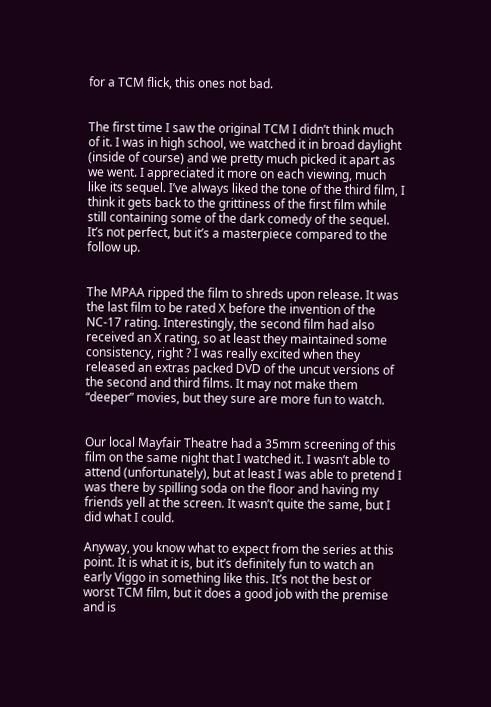for a TCM flick, this ones not bad.


The first time I saw the original TCM I didn’t think much of it. I was in high school, we watched it in broad daylight (inside of course) and we pretty much picked it apart as we went. I appreciated it more on each viewing, much like its sequel. I’ve always liked the tone of the third film, I think it gets back to the grittiness of the first film while still containing some of the dark comedy of the sequel. It’s not perfect, but it’s a masterpiece compared to the follow up.


The MPAA ripped the film to shreds upon release. It was the last film to be rated X before the invention of the NC-17 rating. Interestingly, the second film had also received an X rating, so at least they maintained some consistency, right ? I was really excited when they released an extras packed DVD of the uncut versions of the second and third films. It may not make them “deeper” movies, but they sure are more fun to watch.


Our local Mayfair Theatre had a 35mm screening of this film on the same night that I watched it. I wasn’t able to attend (unfortunately), but at least I was able to pretend I was there by spilling soda on the floor and having my friends yell at the screen. It wasn’t quite the same, but I did what I could.

Anyway, you know what to expect from the series at this point. It is what it is, but it’s definitely fun to watch an early Viggo in something like this. It’s not the best or worst TCM film, but it does a good job with the premise and is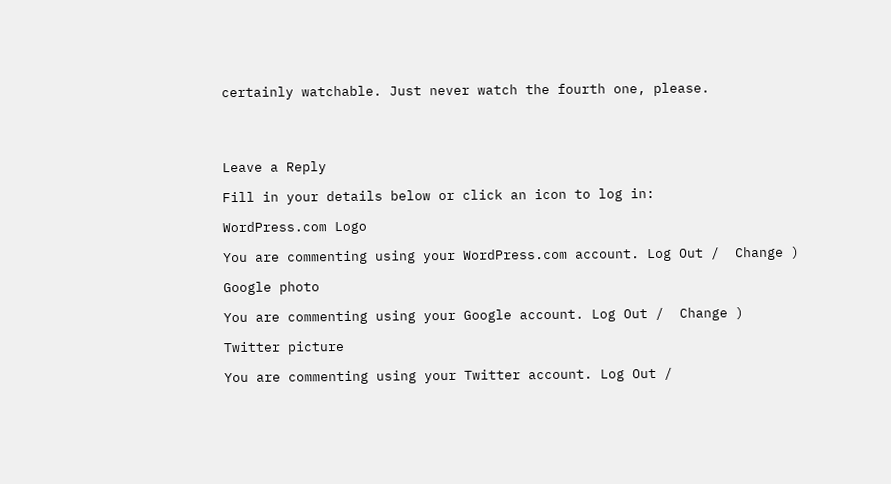certainly watchable. Just never watch the fourth one, please.




Leave a Reply

Fill in your details below or click an icon to log in:

WordPress.com Logo

You are commenting using your WordPress.com account. Log Out /  Change )

Google photo

You are commenting using your Google account. Log Out /  Change )

Twitter picture

You are commenting using your Twitter account. Log Out /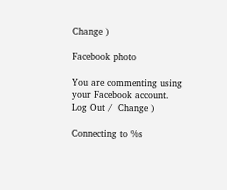Change )

Facebook photo

You are commenting using your Facebook account. Log Out /  Change )

Connecting to %s